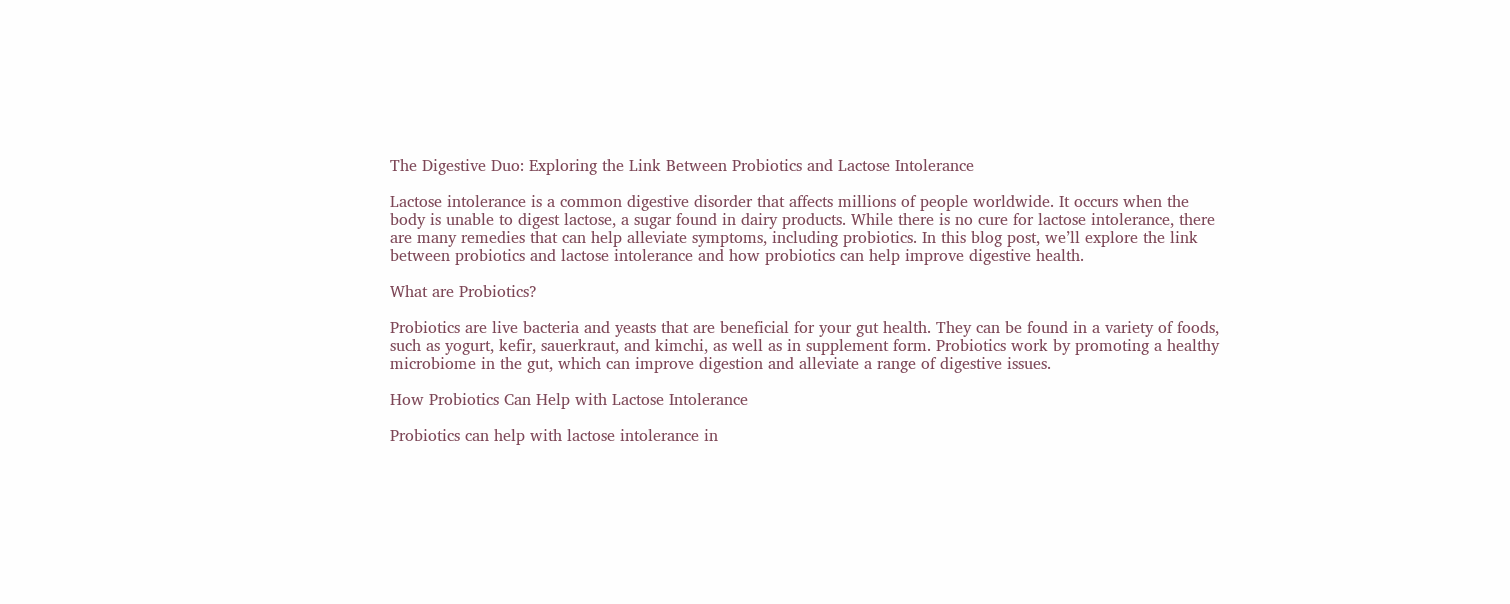The Digestive Duo: Exploring the Link Between Probiotics and Lactose Intolerance

Lactose intolerance is a common digestive disorder that affects millions of people worldwide. It occurs when the body is unable to digest lactose, a sugar found in dairy products. While there is no cure for lactose intolerance, there are many remedies that can help alleviate symptoms, including probiotics. In this blog post, we’ll explore the link between probiotics and lactose intolerance and how probiotics can help improve digestive health.

What are Probiotics?

Probiotics are live bacteria and yeasts that are beneficial for your gut health. They can be found in a variety of foods, such as yogurt, kefir, sauerkraut, and kimchi, as well as in supplement form. Probiotics work by promoting a healthy microbiome in the gut, which can improve digestion and alleviate a range of digestive issues.

How Probiotics Can Help with Lactose Intolerance

Probiotics can help with lactose intolerance in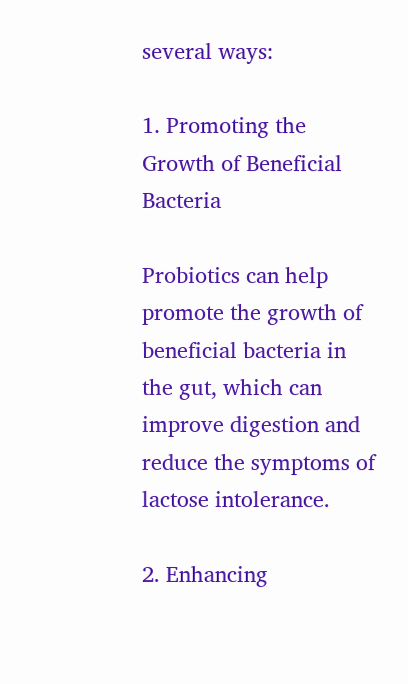several ways:

1. Promoting the Growth of Beneficial Bacteria

Probiotics can help promote the growth of beneficial bacteria in the gut, which can improve digestion and reduce the symptoms of lactose intolerance.

2. Enhancing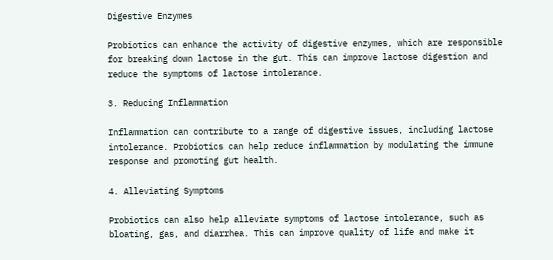Digestive Enzymes

Probiotics can enhance the activity of digestive enzymes, which are responsible for breaking down lactose in the gut. This can improve lactose digestion and reduce the symptoms of lactose intolerance.

3. Reducing Inflammation

Inflammation can contribute to a range of digestive issues, including lactose intolerance. Probiotics can help reduce inflammation by modulating the immune response and promoting gut health.

4. Alleviating Symptoms

Probiotics can also help alleviate symptoms of lactose intolerance, such as bloating, gas, and diarrhea. This can improve quality of life and make it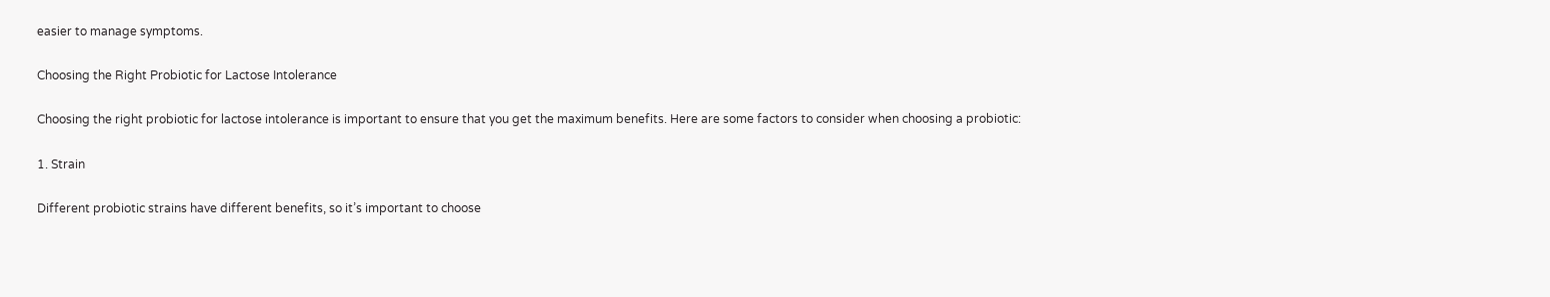easier to manage symptoms.

Choosing the Right Probiotic for Lactose Intolerance

Choosing the right probiotic for lactose intolerance is important to ensure that you get the maximum benefits. Here are some factors to consider when choosing a probiotic:

1. Strain

Different probiotic strains have different benefits, so it’s important to choose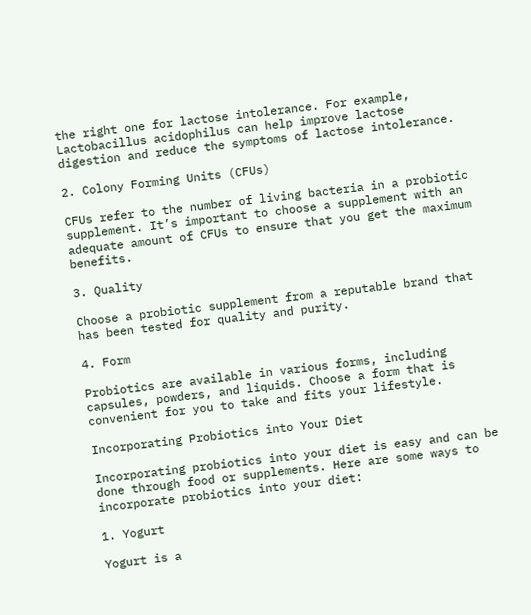the right one for lactose intolerance. For example, Lactobacillus acidophilus can help improve lactose digestion and reduce the symptoms of lactose intolerance.

2. Colony Forming Units (CFUs)

CFUs refer to the number of living bacteria in a probiotic supplement. It’s important to choose a supplement with an adequate amount of CFUs to ensure that you get the maximum benefits.

3. Quality

Choose a probiotic supplement from a reputable brand that has been tested for quality and purity.

4. Form

Probiotics are available in various forms, including capsules, powders, and liquids. Choose a form that is convenient for you to take and fits your lifestyle.

Incorporating Probiotics into Your Diet

Incorporating probiotics into your diet is easy and can be done through food or supplements. Here are some ways to incorporate probiotics into your diet:

1. Yogurt

Yogurt is a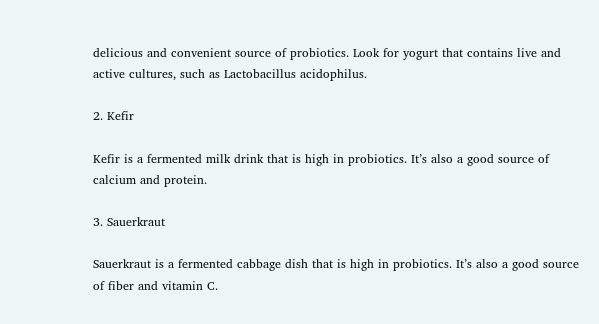delicious and convenient source of probiotics. Look for yogurt that contains live and active cultures, such as Lactobacillus acidophilus.

2. Kefir

Kefir is a fermented milk drink that is high in probiotics. It’s also a good source of calcium and protein.

3. Sauerkraut

Sauerkraut is a fermented cabbage dish that is high in probiotics. It’s also a good source of fiber and vitamin C.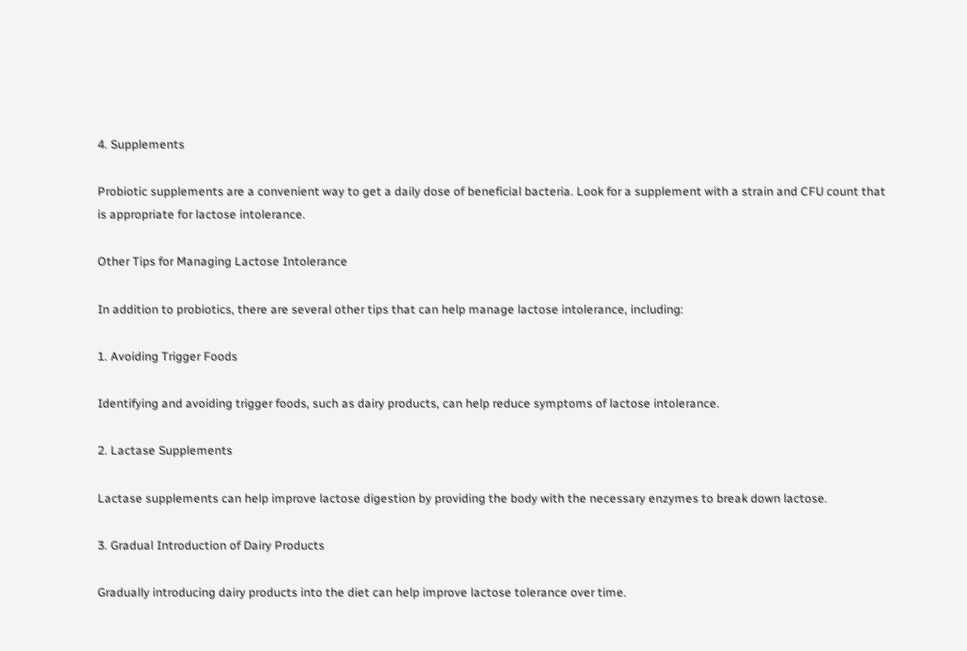4. Supplements

Probiotic supplements are a convenient way to get a daily dose of beneficial bacteria. Look for a supplement with a strain and CFU count that is appropriate for lactose intolerance.

Other Tips for Managing Lactose Intolerance

In addition to probiotics, there are several other tips that can help manage lactose intolerance, including:

1. Avoiding Trigger Foods

Identifying and avoiding trigger foods, such as dairy products, can help reduce symptoms of lactose intolerance.

2. Lactase Supplements

Lactase supplements can help improve lactose digestion by providing the body with the necessary enzymes to break down lactose.

3. Gradual Introduction of Dairy Products

Gradually introducing dairy products into the diet can help improve lactose tolerance over time.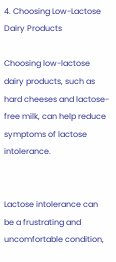4. Choosing Low-Lactose Dairy Products

Choosing low-lactose dairy products, such as hard cheeses and lactose-free milk, can help reduce symptoms of lactose intolerance.


Lactose intolerance can be a frustrating and uncomfortable condition,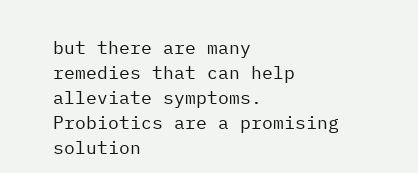but there are many remedies that can help alleviate symptoms. Probiotics are a promising solution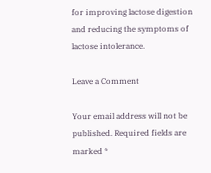for improving lactose digestion and reducing the symptoms of lactose intolerance.

Leave a Comment

Your email address will not be published. Required fields are marked *